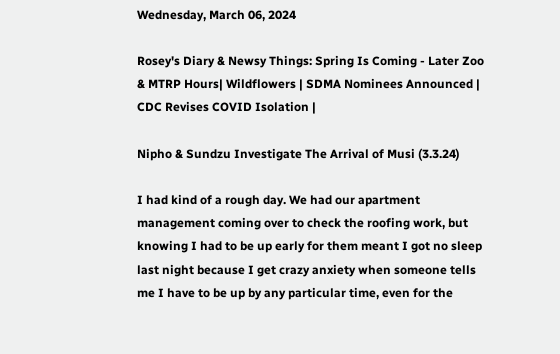Wednesday, March 06, 2024

Rosey's Diary & Newsy Things: Spring Is Coming - Later Zoo & MTRP Hours| Wildflowers | SDMA Nominees Announced | CDC Revises COVID Isolation |

Nipho & Sundzu Investigate The Arrival of Musi (3.3.24)

I had kind of a rough day. We had our apartment management coming over to check the roofing work, but knowing I had to be up early for them meant I got no sleep last night because I get crazy anxiety when someone tells me I have to be up by any particular time, even for the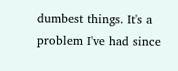dumbest things. It's a problem I've had since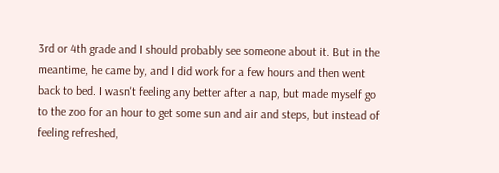3rd or 4th grade and I should probably see someone about it. But in the meantime, he came by, and I did work for a few hours and then went back to bed. I wasn't feeling any better after a nap, but made myself go to the zoo for an hour to get some sun and air and steps, but instead of feeling refreshed,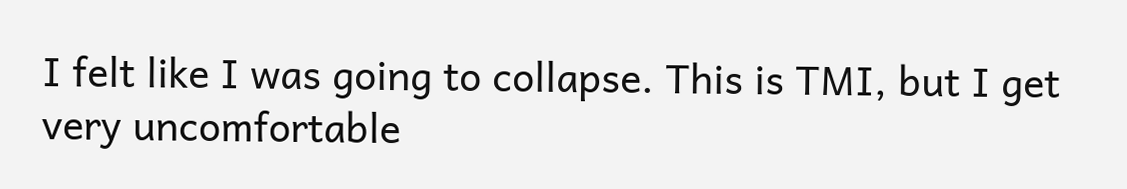I felt like I was going to collapse. This is TMI, but I get very uncomfortable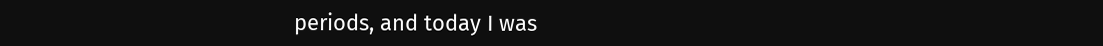periods, and today I was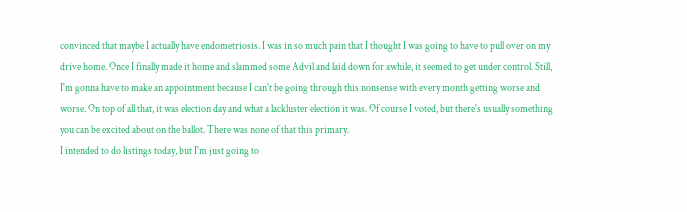convinced that maybe I actually have endometriosis. I was in so much pain that I thought I was going to have to pull over on my drive home. Once I finally made it home and slammed some Advil and laid down for awhile, it seemed to get under control. Still, I'm gonna have to make an appointment because I can't be going through this nonsense with every month getting worse and worse. On top of all that, it was election day and what a lackluster election it was. Of course I voted, but there's usually something you can be excited about on the ballot. There was none of that this primary.
I intended to do listings today, but I'm just going to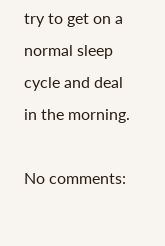try to get on a normal sleep cycle and deal in the morning.

No comments: